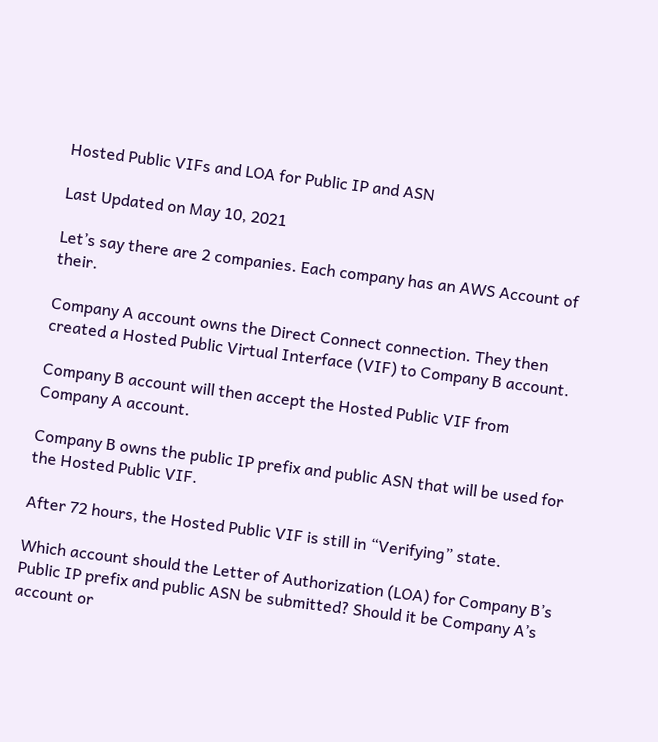Hosted Public VIFs and LOA for Public IP and ASN

Last Updated on May 10, 2021

Let’s say there are 2 companies. Each company has an AWS Account of their.

Company A account owns the Direct Connect connection. They then created a Hosted Public Virtual Interface (VIF) to Company B account.

Company B account will then accept the Hosted Public VIF from Company A account.

Company B owns the public IP prefix and public ASN that will be used for the Hosted Public VIF.

After 72 hours, the Hosted Public VIF is still in “Verifying” state.

Which account should the Letter of Authorization (LOA) for Company B’s Public IP prefix and public ASN be submitted? Should it be Company A’s account or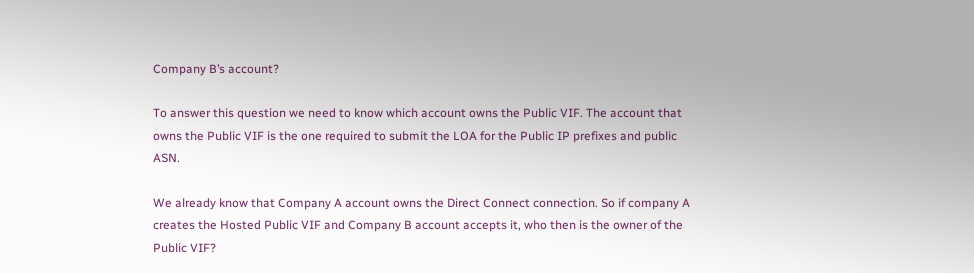Company B’s account?

To answer this question we need to know which account owns the Public VIF. The account that owns the Public VIF is the one required to submit the LOA for the Public IP prefixes and public ASN.

We already know that Company A account owns the Direct Connect connection. So if company A creates the Hosted Public VIF and Company B account accepts it, who then is the owner of the Public VIF?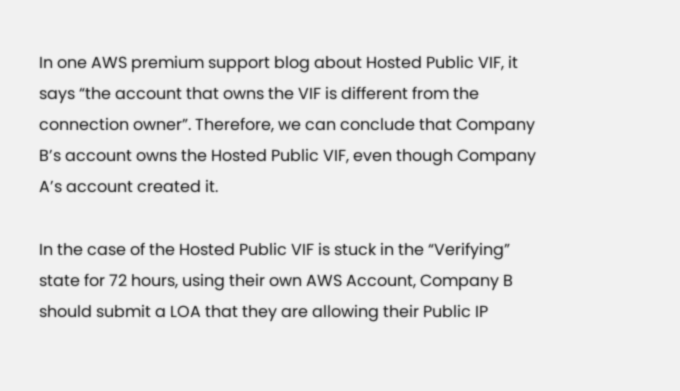In one AWS premium support blog about Hosted Public VIF, it says “the account that owns the VIF is different from the connection owner”. Therefore, we can conclude that Company B’s account owns the Hosted Public VIF, even though Company A’s account created it.

In the case of the Hosted Public VIF is stuck in the “Verifying” state for 72 hours, using their own AWS Account, Company B should submit a LOA that they are allowing their Public IP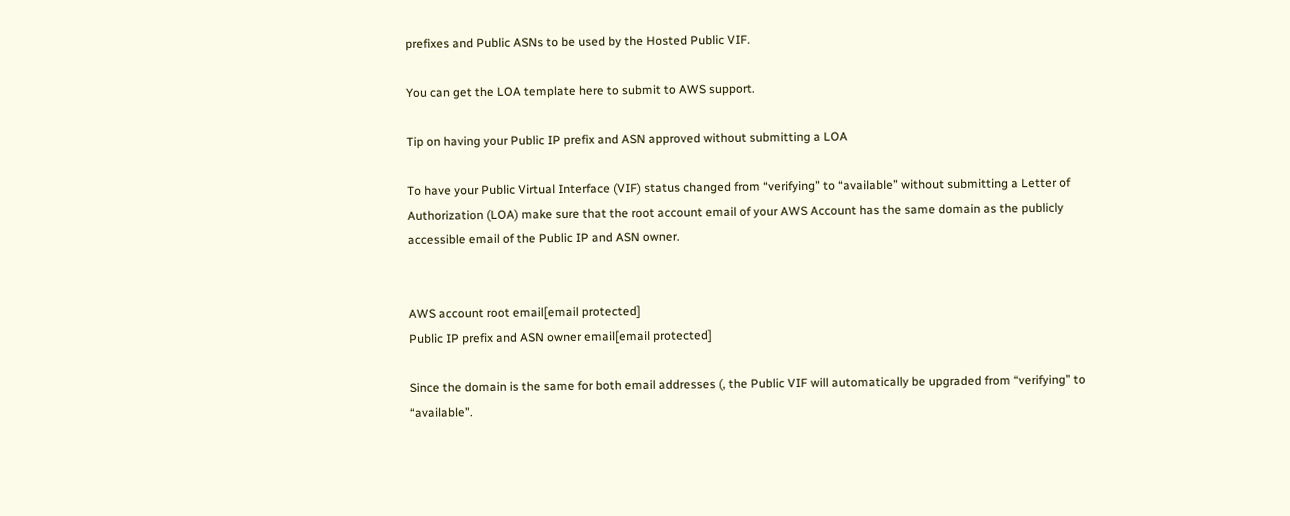prefixes and Public ASNs to be used by the Hosted Public VIF.

You can get the LOA template here to submit to AWS support.

Tip on having your Public IP prefix and ASN approved without submitting a LOA

To have your Public Virtual Interface (VIF) status changed from “verifying” to “available” without submitting a Letter of Authorization (LOA) make sure that the root account email of your AWS Account has the same domain as the publicly accessible email of the Public IP and ASN owner.


AWS account root email[email protected]
Public IP prefix and ASN owner email[email protected]

Since the domain is the same for both email addresses (, the Public VIF will automatically be upgraded from “verifying” to “available”.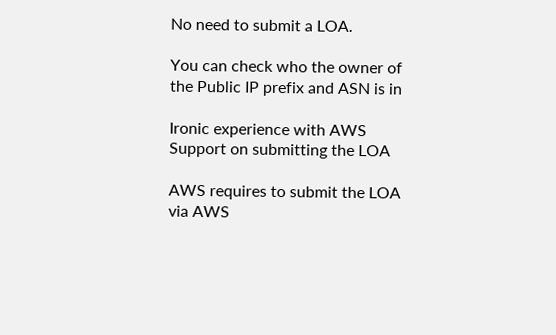No need to submit a LOA.

You can check who the owner of the Public IP prefix and ASN is in

Ironic experience with AWS Support on submitting the LOA

AWS requires to submit the LOA via AWS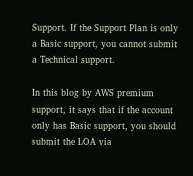Support. If the Support Plan is only a Basic support, you cannot submit a Technical support.

In this blog by AWS premium support, it says that if the account only has Basic support, you should submit the LOA via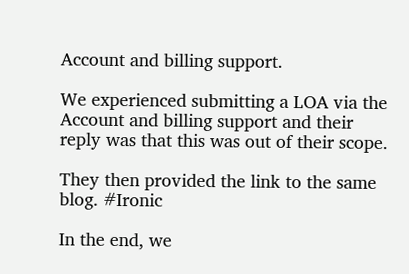Account and billing support.

We experienced submitting a LOA via the Account and billing support and their reply was that this was out of their scope.

They then provided the link to the same blog. #Ironic

In the end, we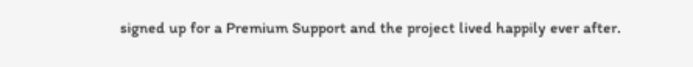signed up for a Premium Support and the project lived happily ever after.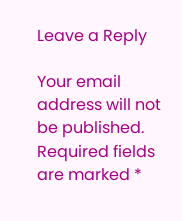Leave a Reply

Your email address will not be published. Required fields are marked *